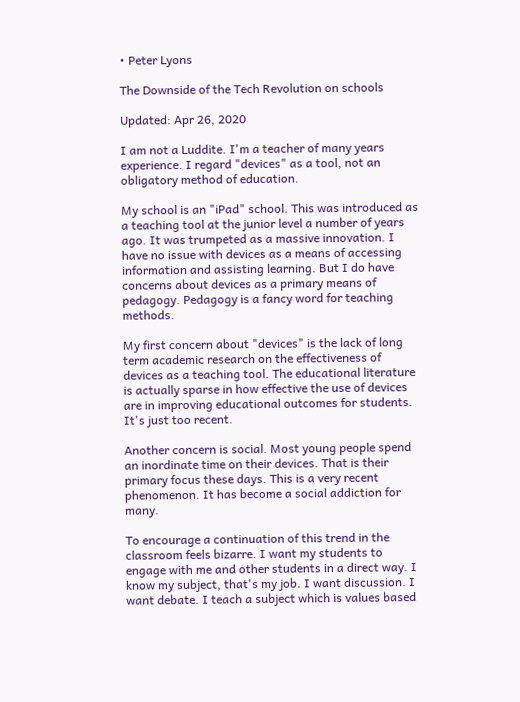• Peter Lyons

The Downside of the Tech Revolution on schools

Updated: Apr 26, 2020

I am not a Luddite. I'm a teacher of many years experience. I regard "devices" as a tool, not an obligatory method of education.

My school is an "iPad" school. This was introduced as a teaching tool at the junior level a number of years ago. It was trumpeted as a massive innovation. I have no issue with devices as a means of accessing information and assisting learning. But I do have concerns about devices as a primary means of pedagogy. Pedagogy is a fancy word for teaching methods.

My first concern about "devices" is the lack of long term academic research on the effectiveness of devices as a teaching tool. The educational literature is actually sparse in how effective the use of devices are in improving educational outcomes for students. It's just too recent.

Another concern is social. Most young people spend an inordinate time on their devices. That is their primary focus these days. This is a very recent phenomenon. It has become a social addiction for many.

To encourage a continuation of this trend in the classroom feels bizarre. I want my students to engage with me and other students in a direct way. I know my subject, that's my job. I want discussion. I want debate. I teach a subject which is values based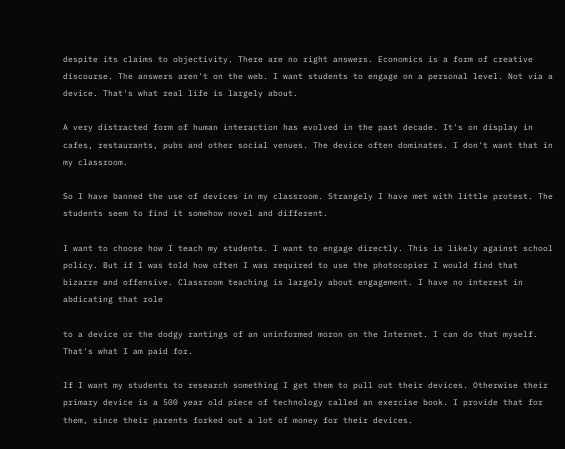despite its claims to objectivity. There are no right answers. Economics is a form of creative discourse. The answers aren't on the web. I want students to engage on a personal level. Not via a device. That's what real life is largely about.

A very distracted form of human interaction has evolved in the past decade. It's on display in cafes, restaurants, pubs and other social venues. The device often dominates. I don't want that in my classroom.

So I have banned the use of devices in my classroom. Strangely I have met with little protest. The students seem to find it somehow novel and different.

I want to choose how I teach my students. I want to engage directly. This is likely against school policy. But if I was told how often I was required to use the photocopier I would find that bizarre and offensive. Classroom teaching is largely about engagement. I have no interest in abdicating that role

to a device or the dodgy rantings of an uninformed moron on the Internet. I can do that myself. That's what I am paid for.

If I want my students to research something I get them to pull out their devices. Otherwise their primary device is a 500 year old piece of technology called an exercise book. I provide that for them, since their parents forked out a lot of money for their devices.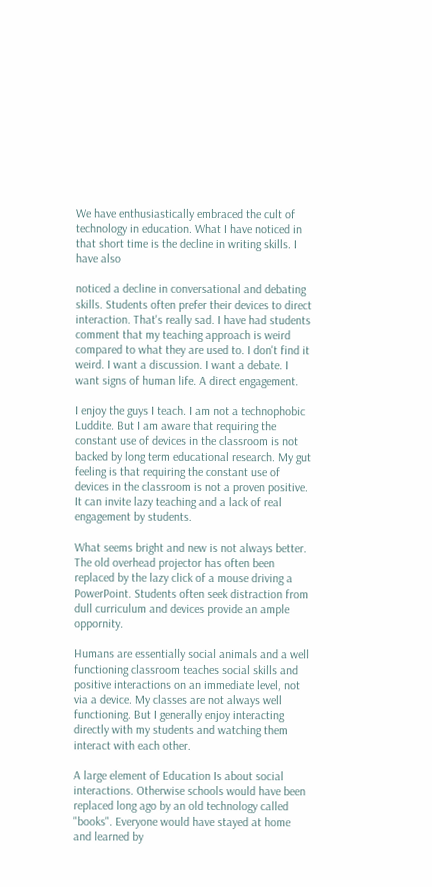We have enthusiastically embraced the cult of technology in education. What I have noticed in that short time is the decline in writing skills. I have also

noticed a decline in conversational and debating skills. Students often prefer their devices to direct interaction. That's really sad. I have had students comment that my teaching approach is weird compared to what they are used to. I don't find it weird. I want a discussion. I want a debate. I want signs of human life. A direct engagement.

I enjoy the guys I teach. I am not a technophobic Luddite. But I am aware that requiring the constant use of devices in the classroom is not backed by long term educational research. My gut feeling is that requiring the constant use of devices in the classroom is not a proven positive. It can invite lazy teaching and a lack of real engagement by students.

What seems bright and new is not always better. The old overhead projector has often been replaced by the lazy click of a mouse driving a PowerPoint. Students often seek distraction from dull curriculum and devices provide an ample oppornity.

Humans are essentially social animals and a well functioning classroom teaches social skills and positive interactions on an immediate level, not via a device. My classes are not always well functioning. But I generally enjoy interacting directly with my students and watching them interact with each other.

A large element of Education Is about social interactions. Otherwise schools would have been replaced long ago by an old technology called "books". Everyone would have stayed at home and learned by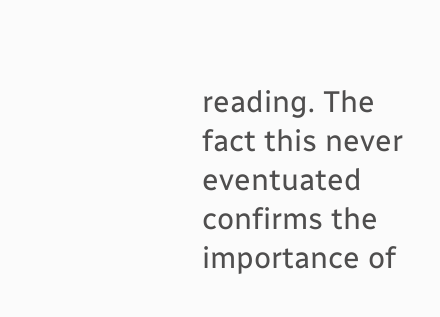reading. The fact this never eventuated confirms the importance of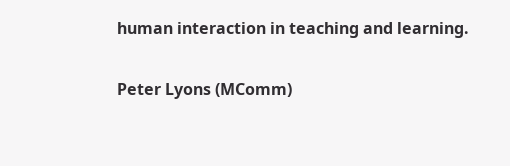human interaction in teaching and learning.

Peter Lyons (MComm)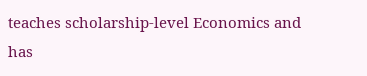teaches scholarship-level Economics and has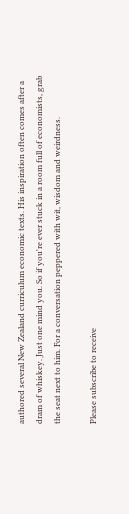authored several New Zealand curriculum economic texts. His inspiration often comes after a dram of whiskey. Just one mind you. So if you're ever stuck in a room full of economists, grab the seat next to him. For a conversation peppered with wit, wisdom and weirdness.

Please subscribe to receive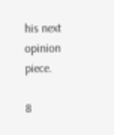his next opinion piece.

8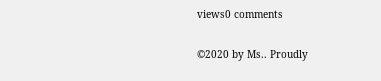views0 comments

©2020 by Ms.. Proudly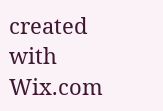created with Wix.com